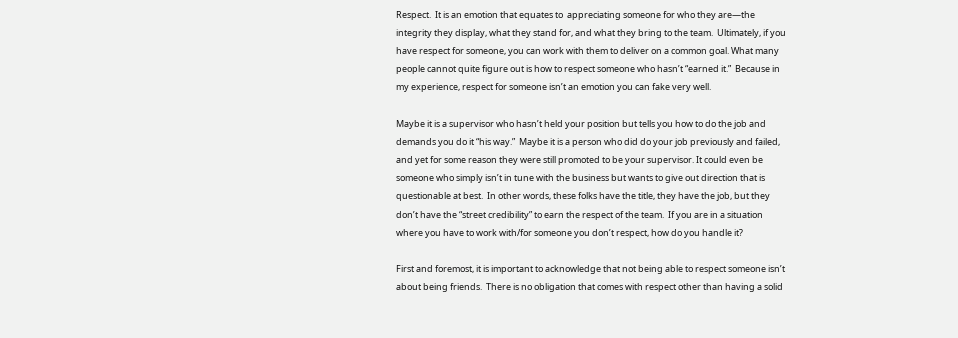Respect.  It is an emotion that equates to  appreciating someone for who they are—the integrity they display, what they stand for, and what they bring to the team.  Ultimately, if you have respect for someone, you can work with them to deliver on a common goal. What many people cannot quite figure out is how to respect someone who hasn’t “earned it.”  Because in my experience, respect for someone isn’t an emotion you can fake very well.

Maybe it is a supervisor who hasn’t held your position but tells you how to do the job and demands you do it “his way.”  Maybe it is a person who did do your job previously and failed, and yet for some reason they were still promoted to be your supervisor. It could even be someone who simply isn’t in tune with the business but wants to give out direction that is questionable at best.  In other words, these folks have the title, they have the job, but they don’t have the “street credibility” to earn the respect of the team.  If you are in a situation where you have to work with/for someone you don’t respect, how do you handle it?

First and foremost, it is important to acknowledge that not being able to respect someone isn’t about being friends.  There is no obligation that comes with respect other than having a solid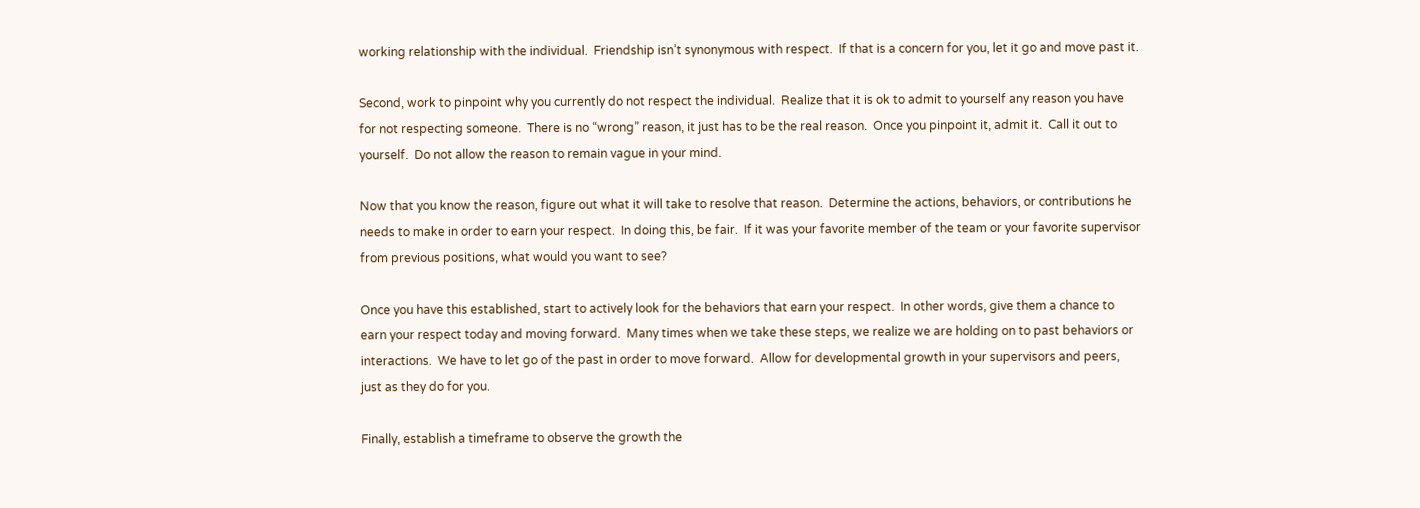working relationship with the individual.  Friendship isn’t synonymous with respect.  If that is a concern for you, let it go and move past it.

Second, work to pinpoint why you currently do not respect the individual.  Realize that it is ok to admit to yourself any reason you have for not respecting someone.  There is no “wrong” reason, it just has to be the real reason.  Once you pinpoint it, admit it.  Call it out to yourself.  Do not allow the reason to remain vague in your mind.

Now that you know the reason, figure out what it will take to resolve that reason.  Determine the actions, behaviors, or contributions he needs to make in order to earn your respect.  In doing this, be fair.  If it was your favorite member of the team or your favorite supervisor from previous positions, what would you want to see?

Once you have this established, start to actively look for the behaviors that earn your respect.  In other words, give them a chance to earn your respect today and moving forward.  Many times when we take these steps, we realize we are holding on to past behaviors or interactions.  We have to let go of the past in order to move forward.  Allow for developmental growth in your supervisors and peers, just as they do for you.

Finally, establish a timeframe to observe the growth the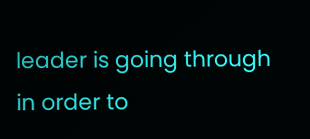leader is going through in order to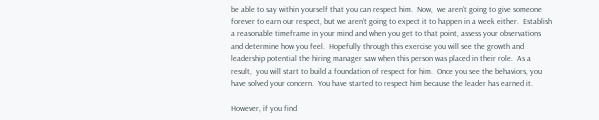be able to say within yourself that you can respect him.  Now,  we aren’t going to give someone forever to earn our respect, but we aren’t going to expect it to happen in a week either.  Establish a reasonable timeframe in your mind and when you get to that point, assess your observations and determine how you feel.  Hopefully through this exercise you will see the growth and leadership potential the hiring manager saw when this person was placed in their role.  As a result,  you will start to build a foundation of respect for him.  Once you see the behaviors, you have solved your concern.  You have started to respect him because the leader has earned it.

However, if you find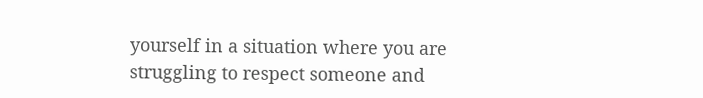yourself in a situation where you are struggling to respect someone and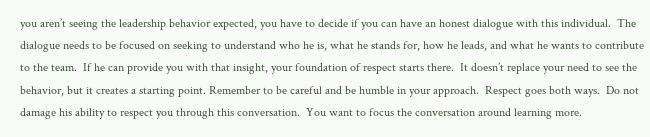you aren’t seeing the leadership behavior expected, you have to decide if you can have an honest dialogue with this individual.  The dialogue needs to be focused on seeking to understand who he is, what he stands for, how he leads, and what he wants to contribute to the team.  If he can provide you with that insight, your foundation of respect starts there.  It doesn’t replace your need to see the behavior, but it creates a starting point. Remember to be careful and be humble in your approach.  Respect goes both ways.  Do not damage his ability to respect you through this conversation.  You want to focus the conversation around learning more.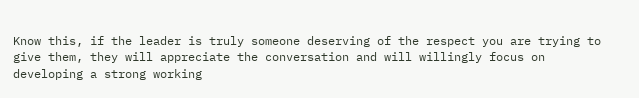Know this, if the leader is truly someone deserving of the respect you are trying to give them, they will appreciate the conversation and will willingly focus on developing a strong working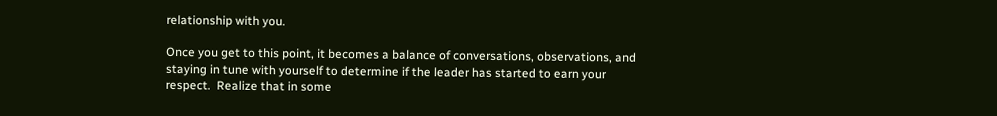relationship with you.

Once you get to this point, it becomes a balance of conversations, observations, and staying in tune with yourself to determine if the leader has started to earn your respect.  Realize that in some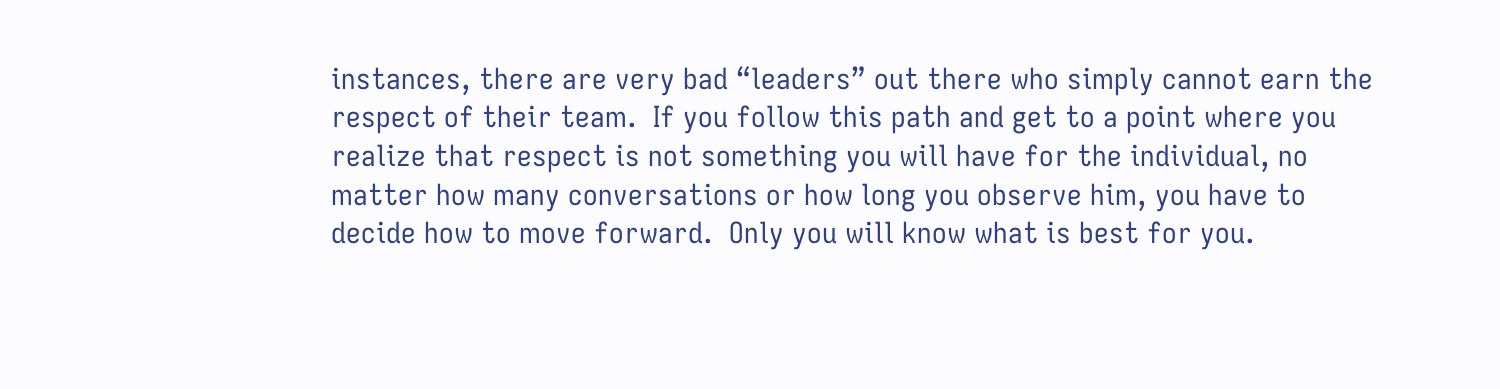instances, there are very bad “leaders” out there who simply cannot earn the respect of their team.  If you follow this path and get to a point where you realize that respect is not something you will have for the individual, no matter how many conversations or how long you observe him, you have to decide how to move forward.  Only you will know what is best for you.